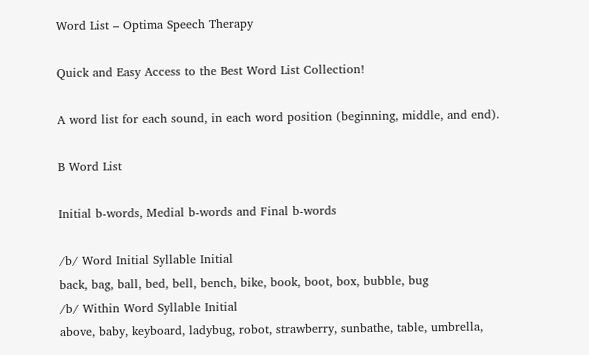Word List – Optima Speech Therapy

Quick and Easy Access to the Best Word List Collection!

A word list for each sound, in each word position (beginning, middle, and end).

B Word List

Initial b-words, Medial b-words and Final b-words

/b/ Word Initial Syllable Initial
back, bag, ball, bed, bell, bench, bike, book, boot, box, bubble, bug
/b/ Within Word Syllable Initial
above, baby, keyboard, ladybug, robot, strawberry, sunbathe, table, umbrella,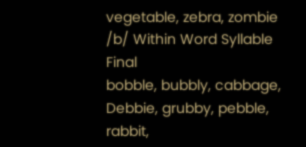vegetable, zebra, zombie
/b/ Within Word Syllable Final
bobble, bubbly, cabbage, Debbie, grubby, pebble, rabbit,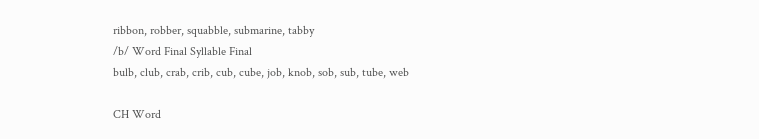ribbon, robber, squabble, submarine, tabby
/b/ Word Final Syllable Final
bulb, club, crab, crib, cub, cube, job, knob, sob, sub, tube, web

CH Word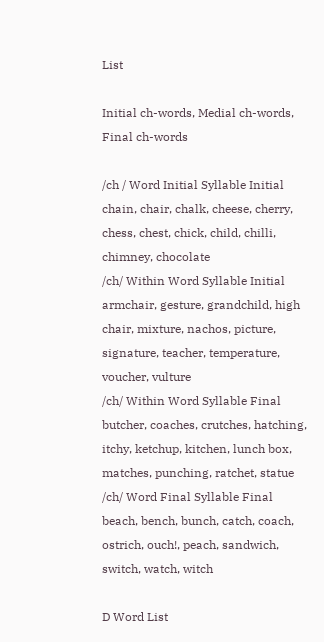List

Initial ch-words, Medial ch-words, Final ch-words

/ch / Word Initial Syllable Initial
chain, chair, chalk, cheese, cherry, chess, chest, chick, child, chilli, chimney, chocolate
/ch/ Within Word Syllable Initial
armchair, gesture, grandchild, high chair, mixture, nachos, picture, signature, teacher, temperature, voucher, vulture
/ch/ Within Word Syllable Final
butcher, coaches, crutches, hatching, itchy, ketchup, kitchen, lunch box, matches, punching, ratchet, statue
/ch/ Word Final Syllable Final
beach, bench, bunch, catch, coach, ostrich, ouch!, peach, sandwich, switch, watch, witch

D Word List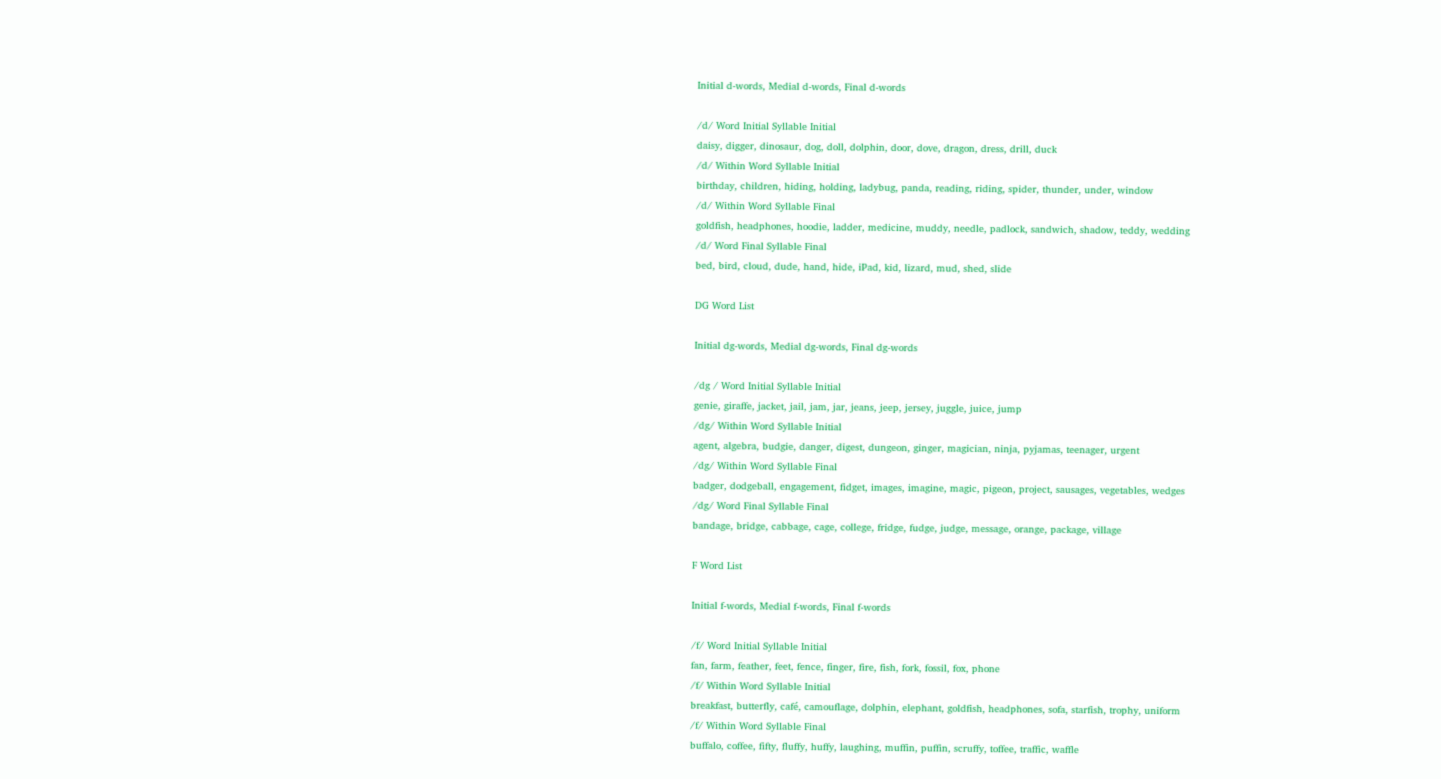Initial d-words, Medial d-words, Final d-words

/d/ Word Initial Syllable Initial
daisy, digger, dinosaur, dog, doll, dolphin, door, dove, dragon, dress, drill, duck
/d/ Within Word Syllable Initial
birthday, children, hiding, holding, ladybug, panda, reading, riding, spider, thunder, under, window
/d/ Within Word Syllable Final
goldfish, headphones, hoodie, ladder, medicine, muddy, needle, padlock, sandwich, shadow, teddy, wedding
/d/ Word Final Syllable Final
bed, bird, cloud, dude, hand, hide, iPad, kid, lizard, mud, shed, slide

DG Word List

Initial dg-words, Medial dg-words, Final dg-words

/dg / Word Initial Syllable Initial
genie, giraffe, jacket, jail, jam, jar, jeans, jeep, jersey, juggle, juice, jump
/dg/ Within Word Syllable Initial
agent, algebra, budgie, danger, digest, dungeon, ginger, magician, ninja, pyjamas, teenager, urgent
/dg/ Within Word Syllable Final
badger, dodgeball, engagement, fidget, images, imagine, magic, pigeon, project, sausages, vegetables, wedges
/dg/ Word Final Syllable Final
bandage, bridge, cabbage, cage, college, fridge, fudge, judge, message, orange, package, village

F Word List

Initial f-words, Medial f-words, Final f-words

/f/ Word Initial Syllable Initial
fan, farm, feather, feet, fence, finger, fire, fish, fork, fossil, fox, phone
/f/ Within Word Syllable Initial
breakfast, butterfly, café, camouflage, dolphin, elephant, goldfish, headphones, sofa, starfish, trophy, uniform
/f/ Within Word Syllable Final
buffalo, coffee, fifty, fluffy, huffy, laughing, muffin, puffin, scruffy, toffee, traffic, waffle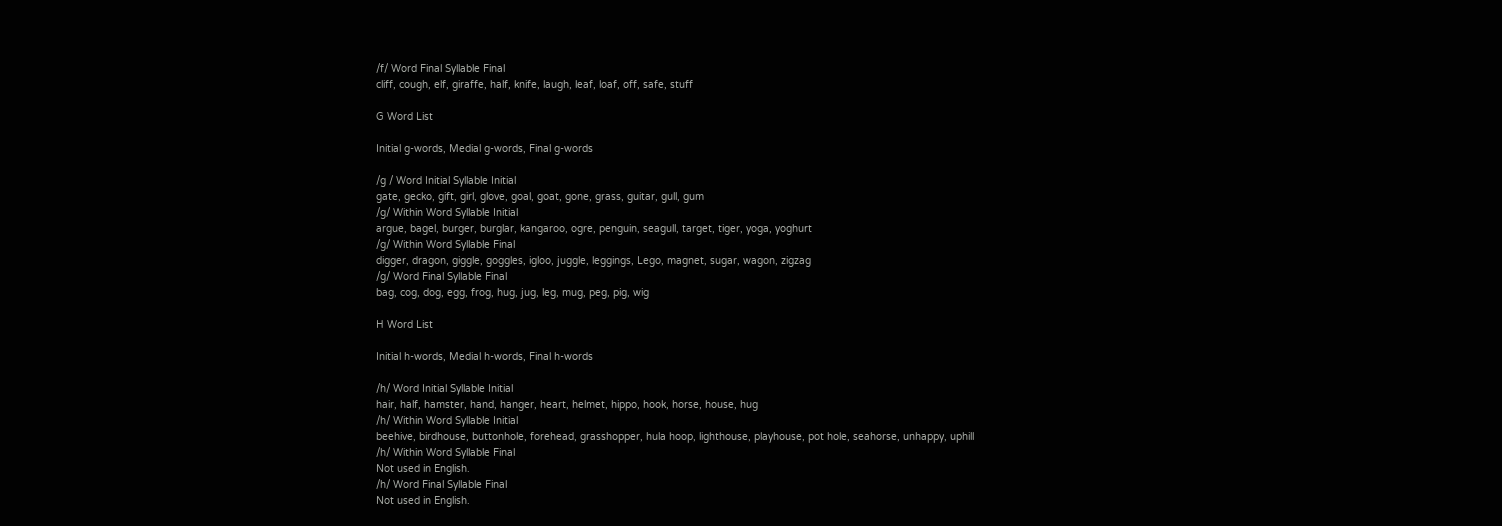/f/ Word Final Syllable Final
cliff, cough, elf, giraffe, half, knife, laugh, leaf, loaf, off, safe, stuff

G Word List

Initial g-words, Medial g-words, Final g-words

/g / Word Initial Syllable Initial
gate, gecko, gift, girl, glove, goal, goat, gone, grass, guitar, gull, gum
/g/ Within Word Syllable Initial
argue, bagel, burger, burglar, kangaroo, ogre, penguin, seagull, target, tiger, yoga, yoghurt
/g/ Within Word Syllable Final
digger, dragon, giggle, goggles, igloo, juggle, leggings, Lego, magnet, sugar, wagon, zigzag
/g/ Word Final Syllable Final
bag, cog, dog, egg, frog, hug, jug, leg, mug, peg, pig, wig

H Word List

Initial h-words, Medial h-words, Final h-words

/h/ Word Initial Syllable Initial
hair, half, hamster, hand, hanger, heart, helmet, hippo, hook, horse, house, hug
/h/ Within Word Syllable Initial
beehive, birdhouse, buttonhole, forehead, grasshopper, hula hoop, lighthouse, playhouse, pot hole, seahorse, unhappy, uphill
/h/ Within Word Syllable Final
Not used in English.
/h/ Word Final Syllable Final
Not used in English.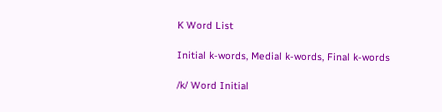K Word List

Initial k-words, Medial k-words, Final k-words

/k/ Word Initial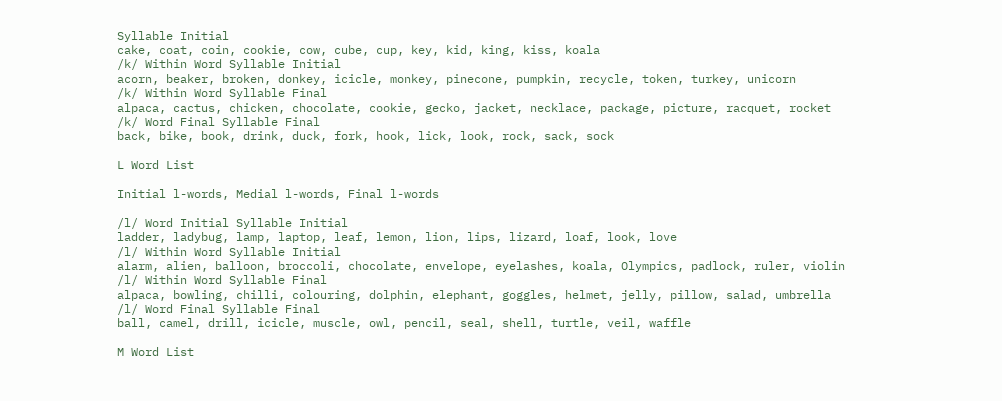Syllable Initial
cake, coat, coin, cookie, cow, cube, cup, key, kid, king, kiss, koala
/k/ Within Word Syllable Initial
acorn, beaker, broken, donkey, icicle, monkey, pinecone, pumpkin, recycle, token, turkey, unicorn
/k/ Within Word Syllable Final
alpaca, cactus, chicken, chocolate, cookie, gecko, jacket, necklace, package, picture, racquet, rocket
/k/ Word Final Syllable Final
back, bike, book, drink, duck, fork, hook, lick, look, rock, sack, sock

L Word List

Initial l-words, Medial l-words, Final l-words

/l/ Word Initial Syllable Initial
ladder, ladybug, lamp, laptop, leaf, lemon, lion, lips, lizard, loaf, look, love
/l/ Within Word Syllable Initial
alarm, alien, balloon, broccoli, chocolate, envelope, eyelashes, koala, Olympics, padlock, ruler, violin
/l/ Within Word Syllable Final
alpaca, bowling, chilli, colouring, dolphin, elephant, goggles, helmet, jelly, pillow, salad, umbrella
/l/ Word Final Syllable Final
ball, camel, drill, icicle, muscle, owl, pencil, seal, shell, turtle, veil, waffle

M Word List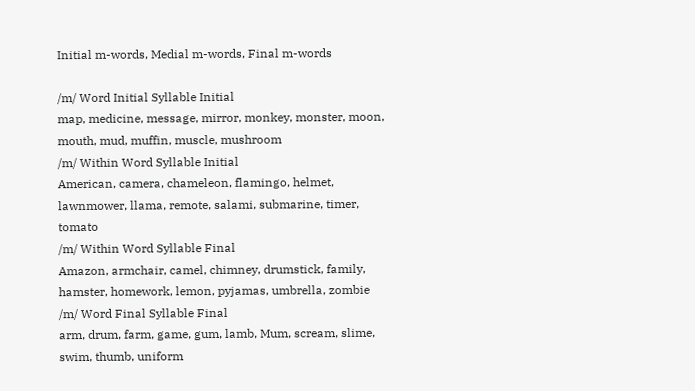Initial m-words, Medial m-words, Final m-words

/m/ Word Initial Syllable Initial
map, medicine, message, mirror, monkey, monster, moon, mouth, mud, muffin, muscle, mushroom
/m/ Within Word Syllable Initial
American, camera, chameleon, flamingo, helmet, lawnmower, llama, remote, salami, submarine, timer, tomato
/m/ Within Word Syllable Final
Amazon, armchair, camel, chimney, drumstick, family, hamster, homework, lemon, pyjamas, umbrella, zombie
/m/ Word Final Syllable Final
arm, drum, farm, game, gum, lamb, Mum, scream, slime, swim, thumb, uniform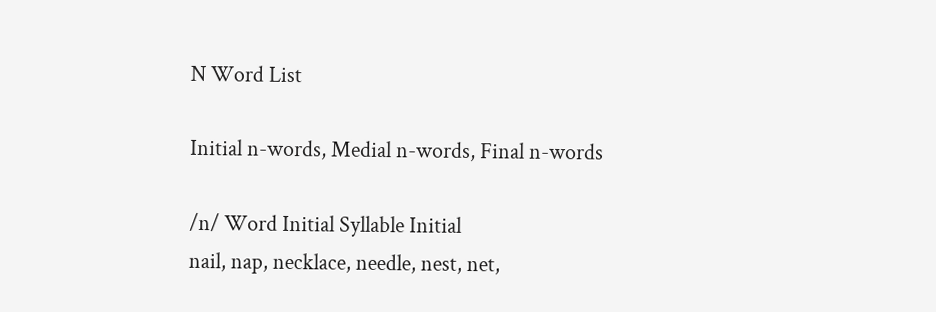N Word List

Initial n-words, Medial n-words, Final n-words

/n/ Word Initial Syllable Initial
nail, nap, necklace, needle, nest, net,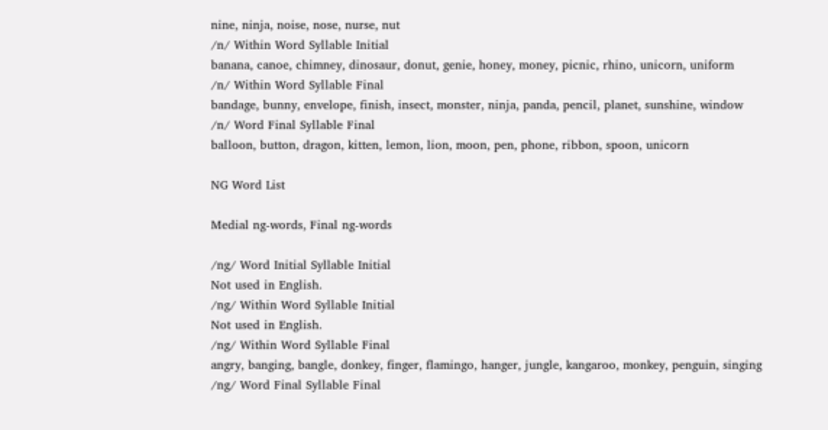nine, ninja, noise, nose, nurse, nut
/n/ Within Word Syllable Initial
banana, canoe, chimney, dinosaur, donut, genie, honey, money, picnic, rhino, unicorn, uniform
/n/ Within Word Syllable Final
bandage, bunny, envelope, finish, insect, monster, ninja, panda, pencil, planet, sunshine, window
/n/ Word Final Syllable Final
balloon, button, dragon, kitten, lemon, lion, moon, pen, phone, ribbon, spoon, unicorn

NG Word List

Medial ng-words, Final ng-words

/ng/ Word Initial Syllable Initial
Not used in English.
/ng/ Within Word Syllable Initial
Not used in English.
/ng/ Within Word Syllable Final
angry, banging, bangle, donkey, finger, flamingo, hanger, jungle, kangaroo, monkey, penguin, singing
/ng/ Word Final Syllable Final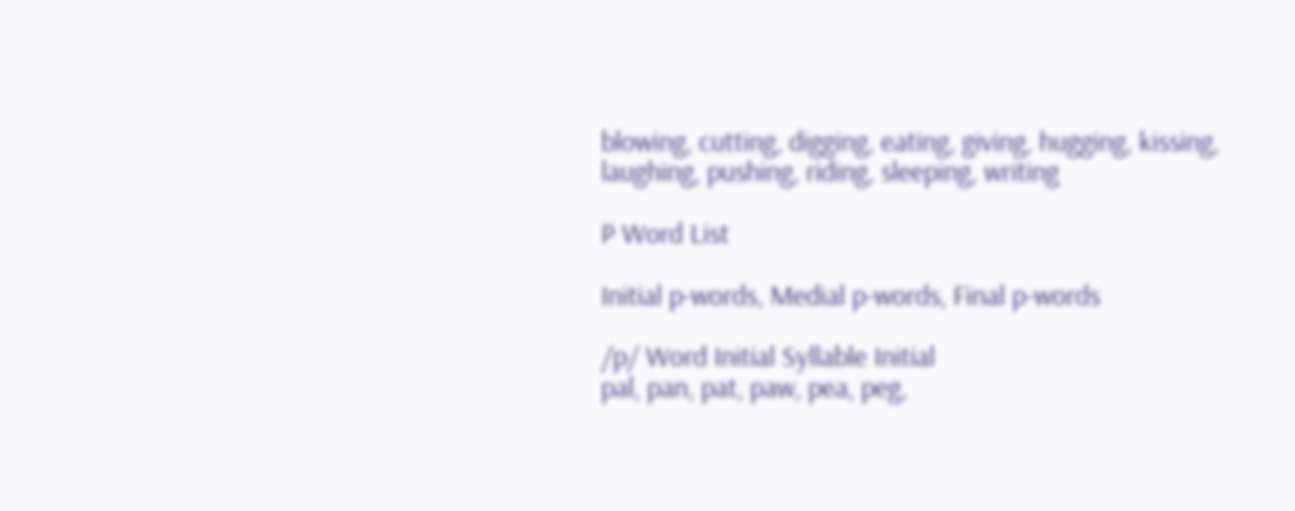blowing, cutting, digging, eating, giving, hugging, kissing, laughing, pushing, riding, sleeping, writing

P Word List

Initial p-words, Medial p-words, Final p-words

/p/ Word Initial Syllable Initial
pal, pan, pat, paw, pea, peg,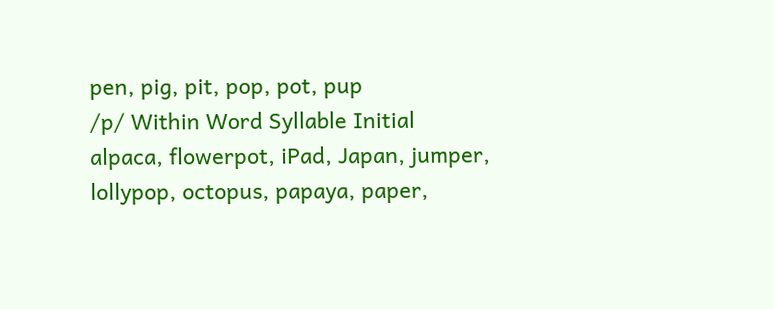pen, pig, pit, pop, pot, pup
/p/ Within Word Syllable Initial
alpaca, flowerpot, iPad, Japan, jumper, lollypop, octopus, papaya, paper,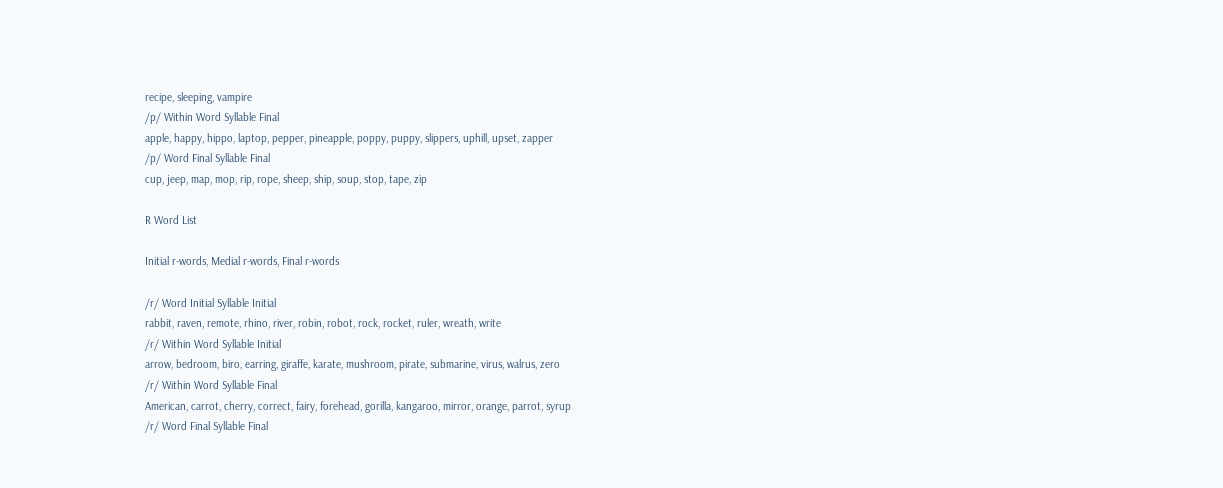recipe, sleeping, vampire
/p/ Within Word Syllable Final
apple, happy, hippo, laptop, pepper, pineapple, poppy, puppy, slippers, uphill, upset, zapper
/p/ Word Final Syllable Final
cup, jeep, map, mop, rip, rope, sheep, ship, soup, stop, tape, zip

R Word List

Initial r-words, Medial r-words, Final r-words

/r/ Word Initial Syllable Initial
rabbit, raven, remote, rhino, river, robin, robot, rock, rocket, ruler, wreath, write
/r/ Within Word Syllable Initial
arrow, bedroom, biro, earring, giraffe, karate, mushroom, pirate, submarine, virus, walrus, zero
/r/ Within Word Syllable Final
American, carrot, cherry, correct, fairy, forehead, gorilla, kangaroo, mirror, orange, parrot, syrup
/r/ Word Final Syllable Final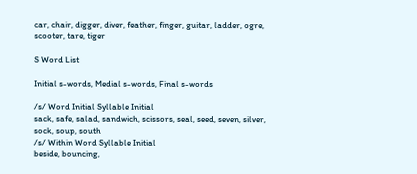car, chair, digger, diver, feather, finger, guitar, ladder, ogre, scooter, tare, tiger

S Word List

Initial s-words, Medial s-words, Final s-words

/s/ Word Initial Syllable Initial
sack, safe, salad, sandwich, scissors, seal, seed, seven, silver, sock, soup, south
/s/ Within Word Syllable Initial
beside, bouncing,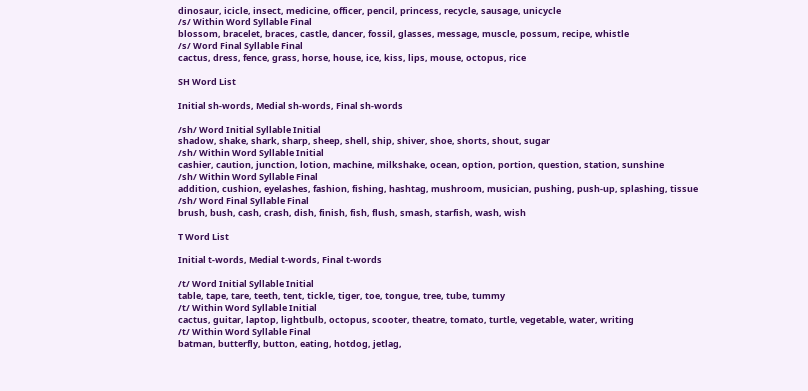dinosaur, icicle, insect, medicine, officer, pencil, princess, recycle, sausage, unicycle
/s/ Within Word Syllable Final
blossom, bracelet, braces, castle, dancer, fossil, glasses, message, muscle, possum, recipe, whistle
/s/ Word Final Syllable Final
cactus, dress, fence, grass, horse, house, ice, kiss, lips, mouse, octopus, rice

SH Word List

Initial sh-words, Medial sh-words, Final sh-words

/sh/ Word Initial Syllable Initial
shadow, shake, shark, sharp, sheep, shell, ship, shiver, shoe, shorts, shout, sugar
/sh/ Within Word Syllable Initial
cashier, caution, junction, lotion, machine, milkshake, ocean, option, portion, question, station, sunshine
/sh/ Within Word Syllable Final
addition, cushion, eyelashes, fashion, fishing, hashtag, mushroom, musician, pushing, push-up, splashing, tissue
/sh/ Word Final Syllable Final
brush, bush, cash, crash, dish, finish, fish, flush, smash, starfish, wash, wish

T Word List

Initial t-words, Medial t-words, Final t-words

/t/ Word Initial Syllable Initial
table, tape, tare, teeth, tent, tickle, tiger, toe, tongue, tree, tube, tummy
/t/ Within Word Syllable Initial
cactus, guitar, laptop, lightbulb, octopus, scooter, theatre, tomato, turtle, vegetable, water, writing
/t/ Within Word Syllable Final
batman, butterfly, button, eating, hotdog, jetlag,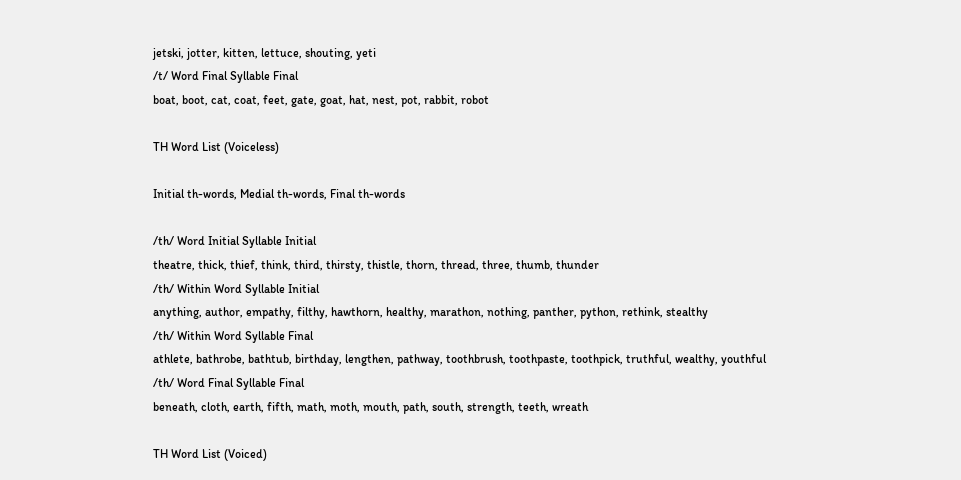jetski, jotter, kitten, lettuce, shouting, yeti
/t/ Word Final Syllable Final
boat, boot, cat, coat, feet, gate, goat, hat, nest, pot, rabbit, robot

TH Word List (Voiceless)

Initial th-words, Medial th-words, Final th-words

/th/ Word Initial Syllable Initial
theatre, thick, thief, think, third, thirsty, thistle, thorn, thread, three, thumb, thunder
/th/ Within Word Syllable Initial
anything, author, empathy, filthy, hawthorn, healthy, marathon, nothing, panther, python, rethink, stealthy
/th/ Within Word Syllable Final
athlete, bathrobe, bathtub, birthday, lengthen, pathway, toothbrush, toothpaste, toothpick, truthful, wealthy, youthful
/th/ Word Final Syllable Final
beneath, cloth, earth, fifth, math, moth, mouth, path, south, strength, teeth, wreath

TH Word List (Voiced)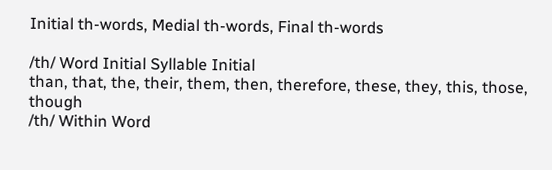Initial th-words, Medial th-words, Final th-words

/th/ Word Initial Syllable Initial
than, that, the, their, them, then, therefore, these, they, this, those, though
/th/ Within Word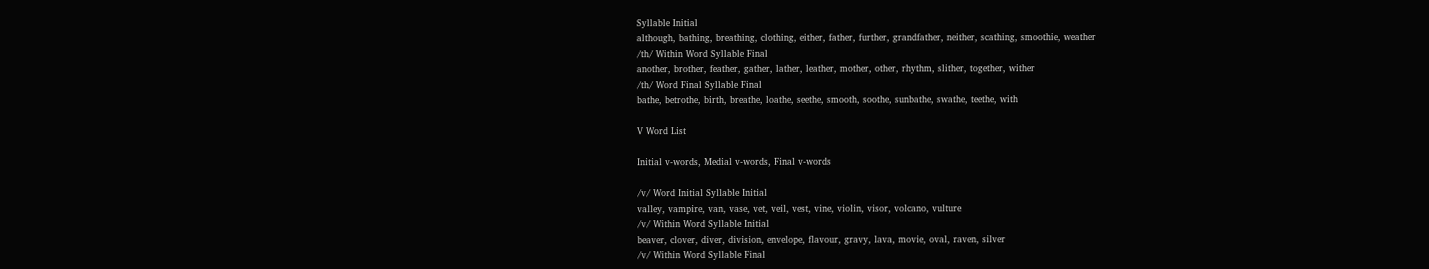Syllable Initial
although, bathing, breathing, clothing, either, father, further, grandfather, neither, scathing, smoothie, weather
/th/ Within Word Syllable Final
another, brother, feather, gather, lather, leather, mother, other, rhythm, slither, together, wither
/th/ Word Final Syllable Final
bathe, betrothe, birth, breathe, loathe, seethe, smooth, soothe, sunbathe, swathe, teethe, with

V Word List

Initial v-words, Medial v-words, Final v-words

/v/ Word Initial Syllable Initial
valley, vampire, van, vase, vet, veil, vest, vine, violin, visor, volcano, vulture
/v/ Within Word Syllable Initial
beaver, clover, diver, division, envelope, flavour, gravy, lava, movie, oval, raven, silver
/v/ Within Word Syllable Final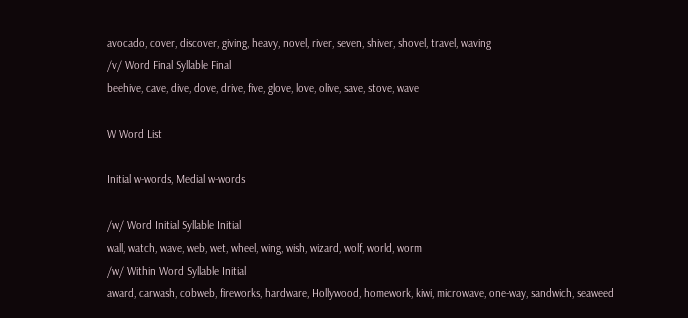avocado, cover, discover, giving, heavy, novel, river, seven, shiver, shovel, travel, waving
/v/ Word Final Syllable Final
beehive, cave, dive, dove, drive, five, glove, love, olive, save, stove, wave

W Word List

Initial w-words, Medial w-words

/w/ Word Initial Syllable Initial
wall, watch, wave, web, wet, wheel, wing, wish, wizard, wolf, world, worm
/w/ Within Word Syllable Initial
award, carwash, cobweb, fireworks, hardware, Hollywood, homework, kiwi, microwave, one-way, sandwich, seaweed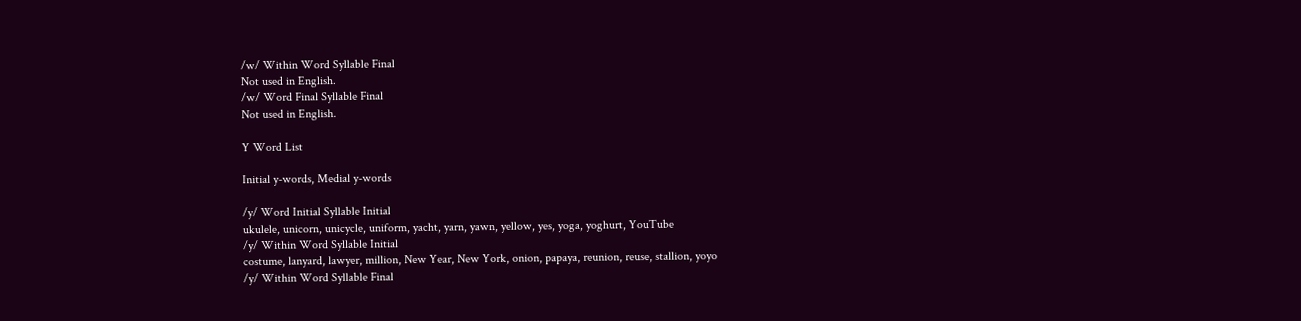/w/ Within Word Syllable Final
Not used in English.
/w/ Word Final Syllable Final
Not used in English.

Y Word List

Initial y-words, Medial y-words

/y/ Word Initial Syllable Initial
ukulele, unicorn, unicycle, uniform, yacht, yarn, yawn, yellow, yes, yoga, yoghurt, YouTube
/y/ Within Word Syllable Initial
costume, lanyard, lawyer, million, New Year, New York, onion, papaya, reunion, reuse, stallion, yoyo
/y/ Within Word Syllable Final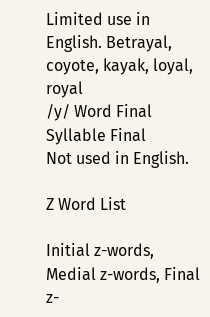Limited use in English. Betrayal, coyote, kayak, loyal, royal
/y/ Word Final Syllable Final
Not used in English.

Z Word List

Initial z-words, Medial z-words, Final z-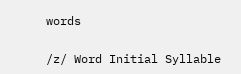words

/z/ Word Initial Syllable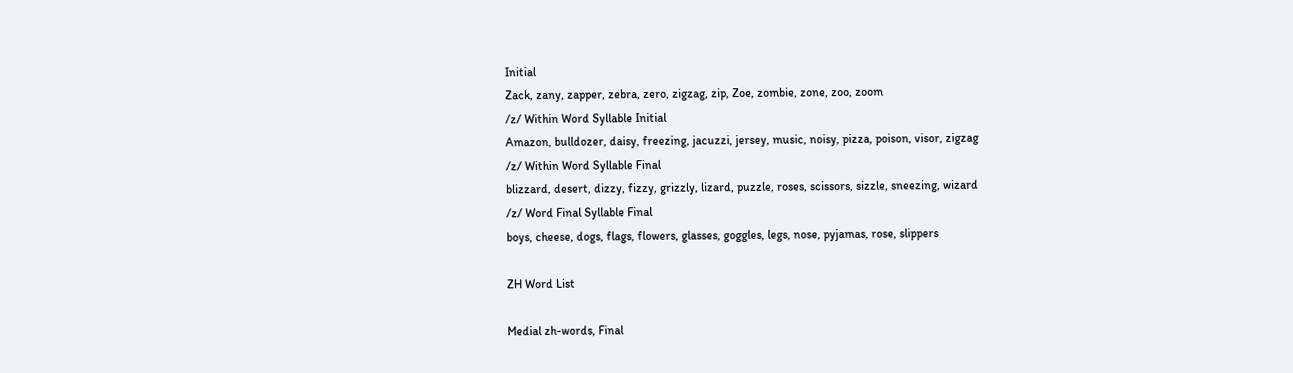Initial
Zack, zany, zapper, zebra, zero, zigzag, zip, Zoe, zombie, zone, zoo, zoom
/z/ Within Word Syllable Initial
Amazon, bulldozer, daisy, freezing, jacuzzi, jersey, music, noisy, pizza, poison, visor, zigzag
/z/ Within Word Syllable Final
blizzard, desert, dizzy, fizzy, grizzly, lizard, puzzle, roses, scissors, sizzle, sneezing, wizard
/z/ Word Final Syllable Final
boys, cheese, dogs, flags, flowers, glasses, goggles, legs, nose, pyjamas, rose, slippers

ZH Word List

Medial zh-words, Final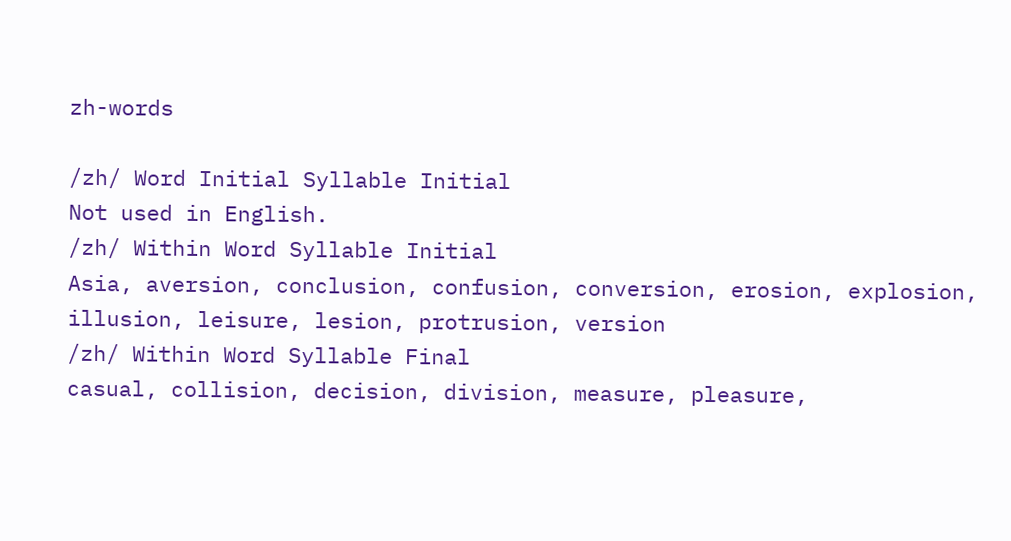zh-words

/zh/ Word Initial Syllable Initial
Not used in English.
/zh/ Within Word Syllable Initial
Asia, aversion, conclusion, confusion, conversion, erosion, explosion, illusion, leisure, lesion, protrusion, version
/zh/ Within Word Syllable Final
casual, collision, decision, division, measure, pleasure,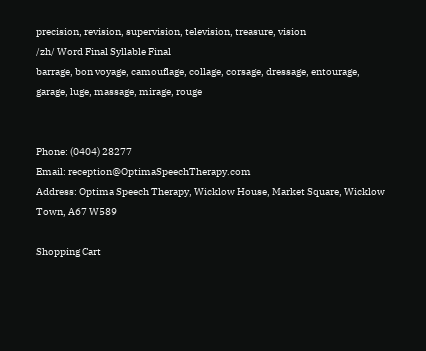precision, revision, supervision, television, treasure, vision
/zh/ Word Final Syllable Final
barrage, bon voyage, camouflage, collage, corsage, dressage, entourage, garage, luge, massage, mirage, rouge


Phone: (0404) 28277
Email: reception@OptimaSpeechTherapy.com
Address: Optima Speech Therapy, Wicklow House, Market Square, Wicklow Town, A67 W589

Shopping Cart